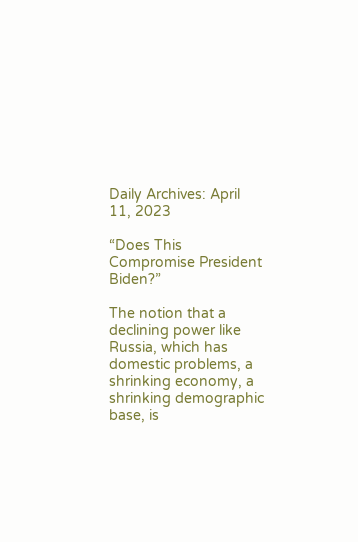Daily Archives: April 11, 2023

“Does This Compromise President Biden?”

The notion that a declining power like Russia, which has domestic problems, a shrinking economy, a shrinking demographic base, is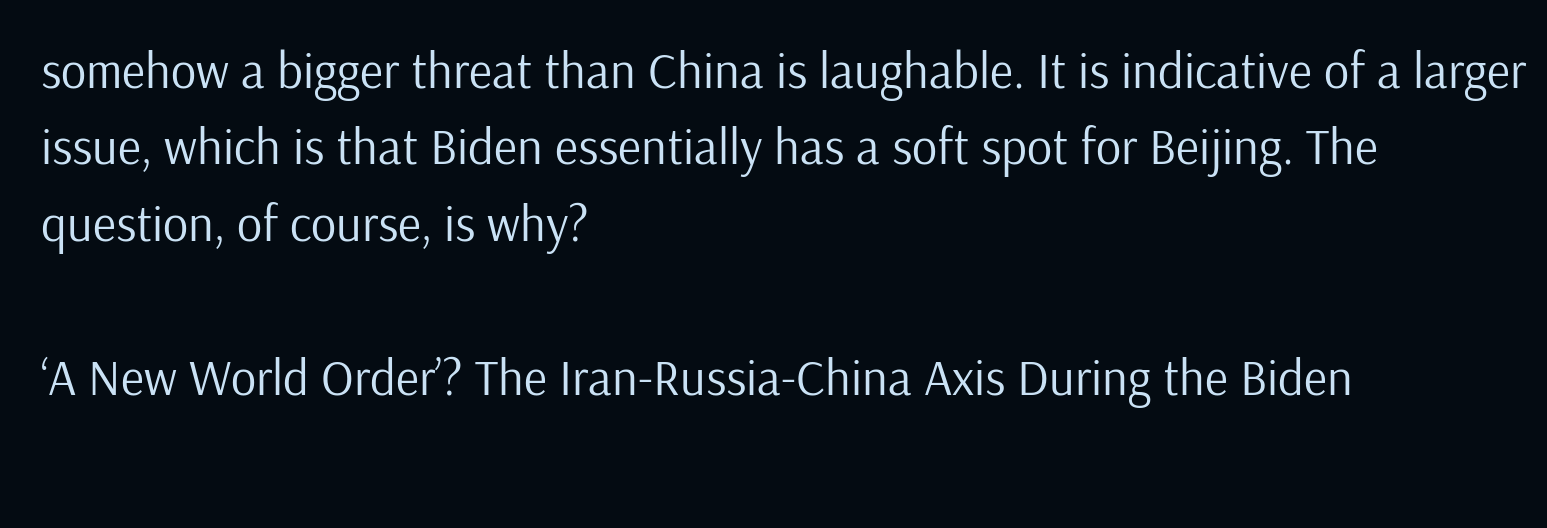somehow a bigger threat than China is laughable. It is indicative of a larger issue, which is that Biden essentially has a soft spot for Beijing. The question, of course, is why?

‘A New World Order’? The Iran-Russia-China Axis During the Biden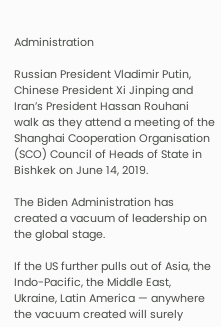Administration

Russian President Vladimir Putin, Chinese President Xi Jinping and Iran’s President Hassan Rouhani walk as they attend a meeting of the Shanghai Cooperation Organisation (SCO) Council of Heads of State in Bishkek on June 14, 2019.

The Biden Administration has created a vacuum of leadership on the global stage.

If the US further pulls out of Asia, the Indo-Pacific, the Middle East, Ukraine, Latin America — anywhere the vacuum created will surely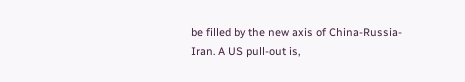be filled by the new axis of China-Russia-Iran. A US pull-out is,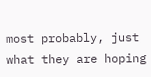most probably, just what they are hoping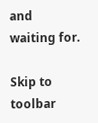and waiting for.

Skip to toolbar